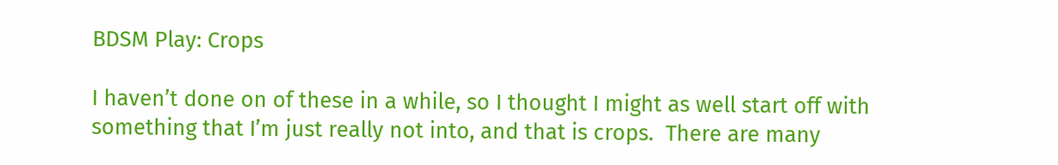BDSM Play: Crops

I haven’t done on of these in a while, so I thought I might as well start off with something that I’m just really not into, and that is crops.  There are many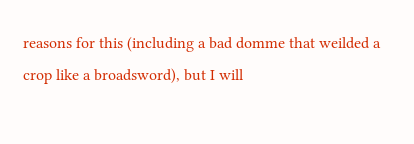reasons for this (including a bad domme that weilded a crop like a broadsword), but I will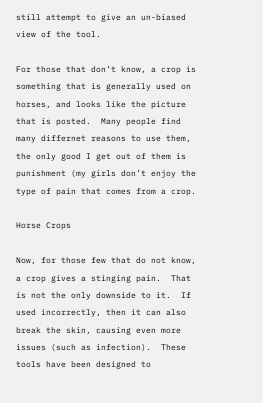still attempt to give an un-biased view of the tool.

For those that don’t know, a crop is something that is generally used on horses, and looks like the picture that is posted.  Many people find many differnet reasons to use them, the only good I get out of them is punishment (my girls don’t enjoy the type of pain that comes from a crop.

Horse Crops

Now, for those few that do not know, a crop gives a stinging pain.  That is not the only downside to it.  If used incorrectly, then it can also break the skin, causing even more issues (such as infection).  These tools have been designed to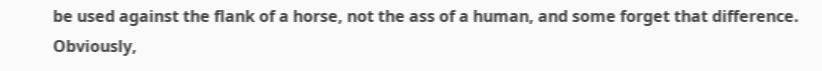be used against the flank of a horse, not the ass of a human, and some forget that difference.  Obviously,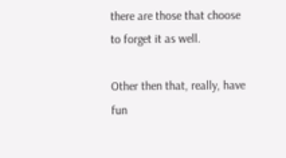there are those that choose to forget it as well.

Other then that, really, have fun